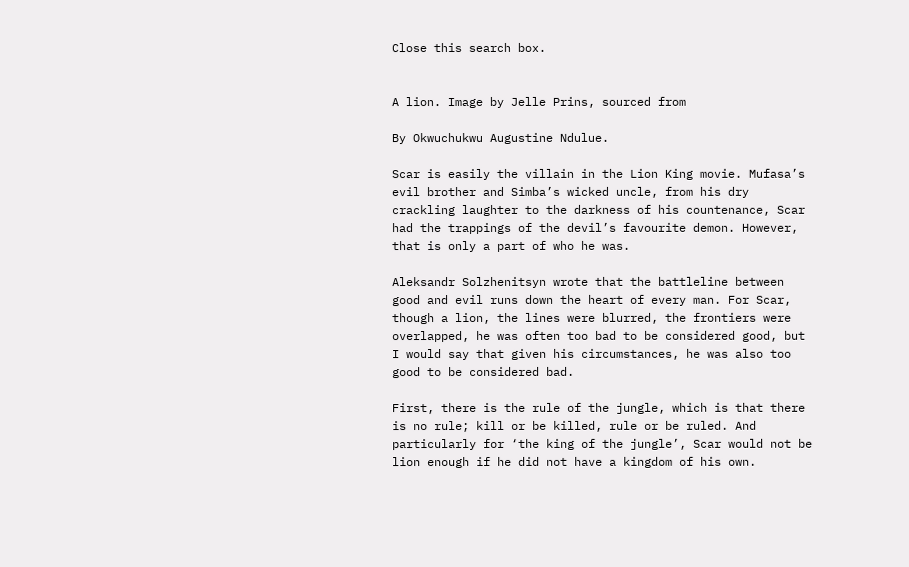Close this search box.


A lion. Image by Jelle Prins, sourced from

By Okwuchukwu Augustine Ndulue.

Scar is easily the villain in the Lion King movie. Mufasa’s evil brother and Simba’s wicked uncle, from his dry crackling laughter to the darkness of his countenance, Scar had the trappings of the devil’s favourite demon. However, that is only a part of who he was.

Aleksandr Solzhenitsyn wrote that the battleline between good and evil runs down the heart of every man. For Scar, though a lion, the lines were blurred, the frontiers were overlapped, he was often too bad to be considered good, but I would say that given his circumstances, he was also too good to be considered bad.

First, there is the rule of the jungle, which is that there is no rule; kill or be killed, rule or be ruled. And particularly for ‘the king of the jungle’, Scar would not be lion enough if he did not have a kingdom of his own.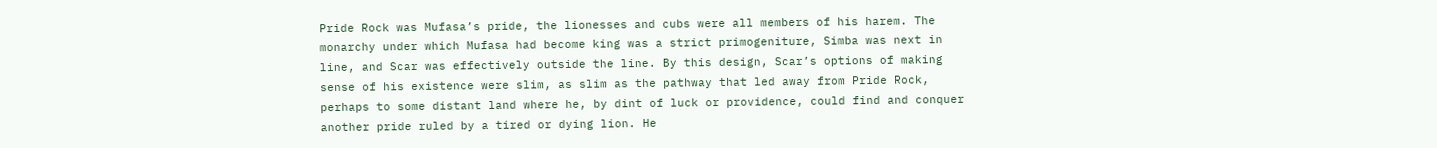Pride Rock was Mufasa’s pride, the lionesses and cubs were all members of his harem. The monarchy under which Mufasa had become king was a strict primogeniture, Simba was next in line, and Scar was effectively outside the line. By this design, Scar’s options of making sense of his existence were slim, as slim as the pathway that led away from Pride Rock, perhaps to some distant land where he, by dint of luck or providence, could find and conquer another pride ruled by a tired or dying lion. He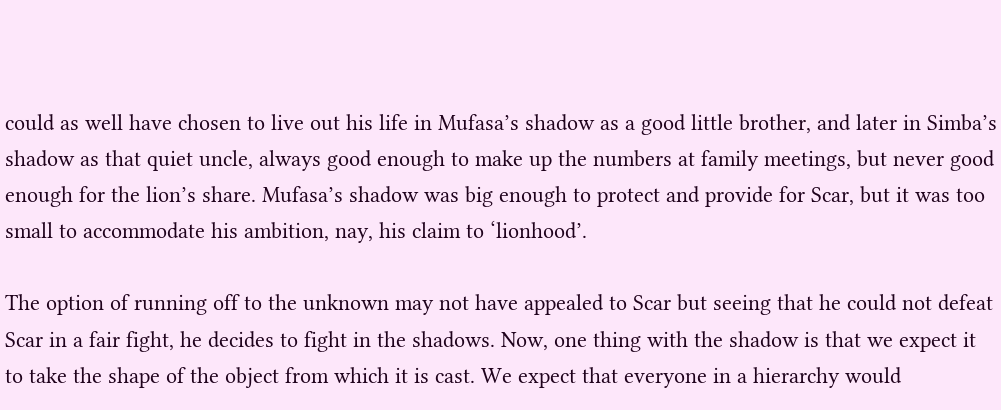could as well have chosen to live out his life in Mufasa’s shadow as a good little brother, and later in Simba’s shadow as that quiet uncle, always good enough to make up the numbers at family meetings, but never good enough for the lion’s share. Mufasa’s shadow was big enough to protect and provide for Scar, but it was too small to accommodate his ambition, nay, his claim to ‘lionhood’.

The option of running off to the unknown may not have appealed to Scar but seeing that he could not defeat Scar in a fair fight, he decides to fight in the shadows. Now, one thing with the shadow is that we expect it to take the shape of the object from which it is cast. We expect that everyone in a hierarchy would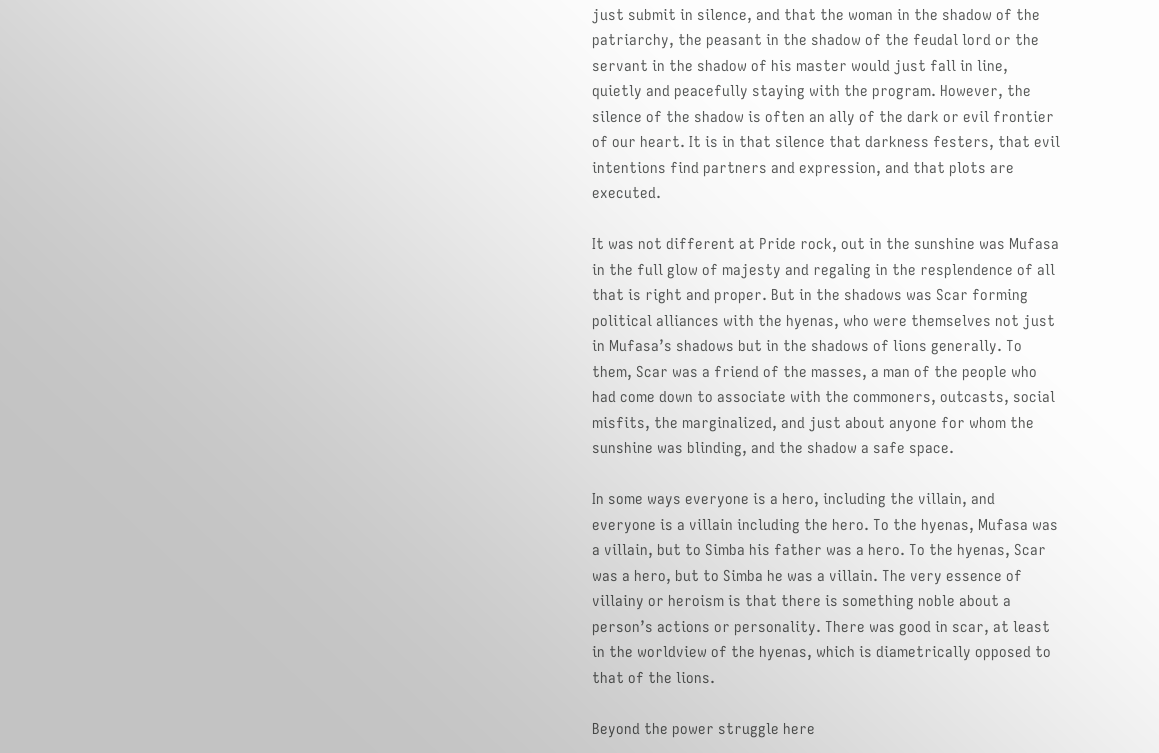just submit in silence, and that the woman in the shadow of the patriarchy, the peasant in the shadow of the feudal lord or the servant in the shadow of his master would just fall in line, quietly and peacefully staying with the program. However, the silence of the shadow is often an ally of the dark or evil frontier of our heart. It is in that silence that darkness festers, that evil intentions find partners and expression, and that plots are executed.

It was not different at Pride rock, out in the sunshine was Mufasa in the full glow of majesty and regaling in the resplendence of all that is right and proper. But in the shadows was Scar forming political alliances with the hyenas, who were themselves not just in Mufasa’s shadows but in the shadows of lions generally. To them, Scar was a friend of the masses, a man of the people who had come down to associate with the commoners, outcasts, social misfits, the marginalized, and just about anyone for whom the sunshine was blinding, and the shadow a safe space.

In some ways everyone is a hero, including the villain, and everyone is a villain including the hero. To the hyenas, Mufasa was a villain, but to Simba his father was a hero. To the hyenas, Scar was a hero, but to Simba he was a villain. The very essence of villainy or heroism is that there is something noble about a person’s actions or personality. There was good in scar, at least in the worldview of the hyenas, which is diametrically opposed to that of the lions.

Beyond the power struggle here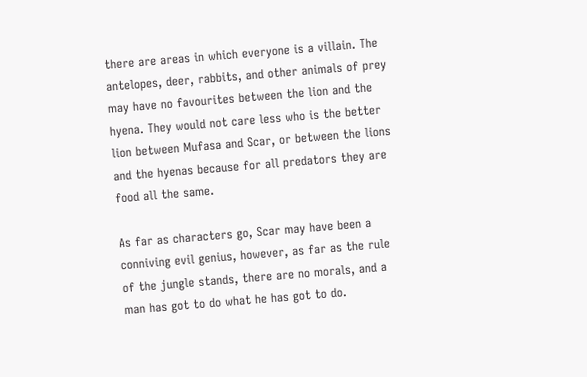there are areas in which everyone is a villain. The antelopes, deer, rabbits, and other animals of prey may have no favourites between the lion and the hyena. They would not care less who is the better lion between Mufasa and Scar, or between the lions and the hyenas because for all predators they are food all the same.

As far as characters go, Scar may have been a conniving evil genius, however, as far as the rule of the jungle stands, there are no morals, and a man has got to do what he has got to do.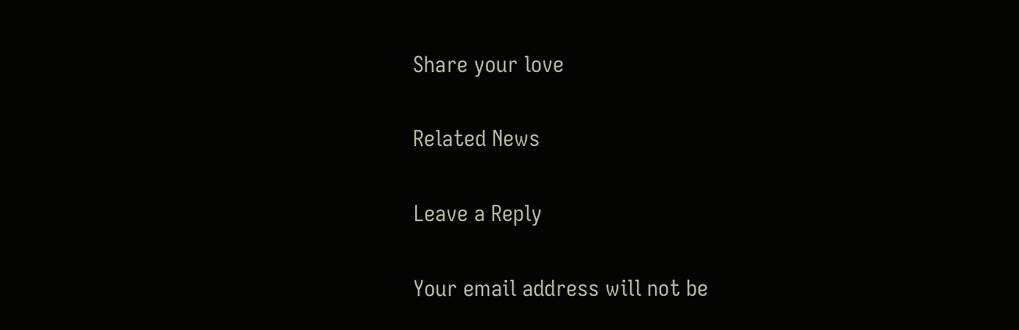Share your love

Related News

Leave a Reply

Your email address will not be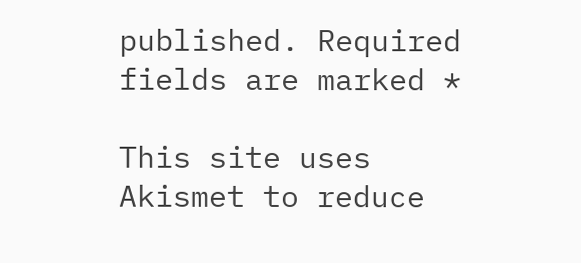published. Required fields are marked *

This site uses Akismet to reduce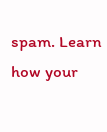spam. Learn how your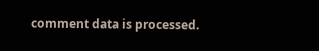comment data is processed.